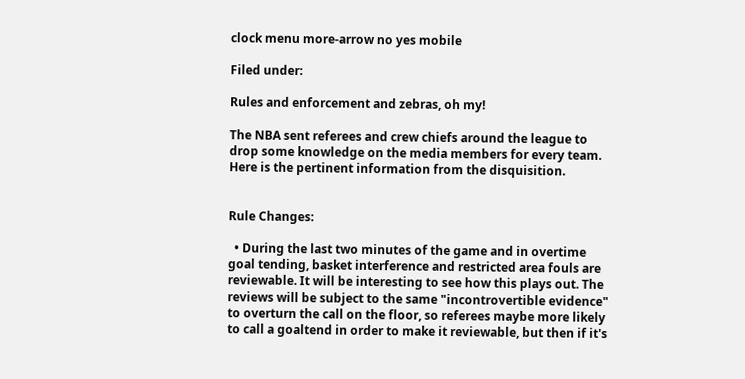clock menu more-arrow no yes mobile

Filed under:

Rules and enforcement and zebras, oh my!

The NBA sent referees and crew chiefs around the league to drop some knowledge on the media members for every team. Here is the pertinent information from the disquisition.


Rule Changes:

  • During the last two minutes of the game and in overtime goal tending, basket interference and restricted area fouls are reviewable. It will be interesting to see how this plays out. The reviews will be subject to the same "incontrovertible evidence" to overturn the call on the floor, so referees maybe more likely to call a goaltend in order to make it reviewable, but then if it's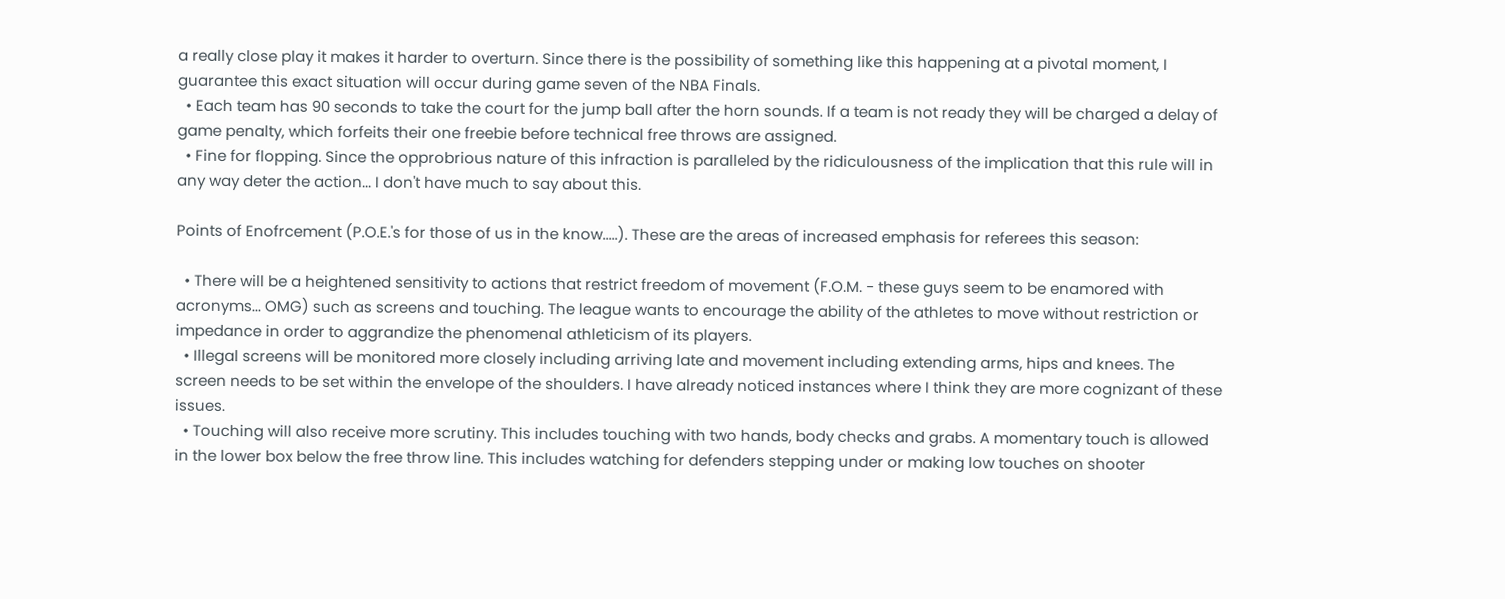a really close play it makes it harder to overturn. Since there is the possibility of something like this happening at a pivotal moment, I guarantee this exact situation will occur during game seven of the NBA Finals.
  • Each team has 90 seconds to take the court for the jump ball after the horn sounds. If a team is not ready they will be charged a delay of game penalty, which forfeits their one freebie before technical free throws are assigned.
  • Fine for flopping. Since the opprobrious nature of this infraction is paralleled by the ridiculousness of the implication that this rule will in any way deter the action... I don't have much to say about this.

Points of Enofrcement (P.O.E.'s for those of us in the know.....). These are the areas of increased emphasis for referees this season:

  • There will be a heightened sensitivity to actions that restrict freedom of movement (F.O.M. - these guys seem to be enamored with acronyms... OMG) such as screens and touching. The league wants to encourage the ability of the athletes to move without restriction or impedance in order to aggrandize the phenomenal athleticism of its players.
  • Illegal screens will be monitored more closely including arriving late and movement including extending arms, hips and knees. The screen needs to be set within the envelope of the shoulders. I have already noticed instances where I think they are more cognizant of these issues.
  • Touching will also receive more scrutiny. This includes touching with two hands, body checks and grabs. A momentary touch is allowed in the lower box below the free throw line. This includes watching for defenders stepping under or making low touches on shooter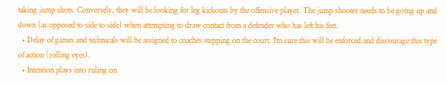taking jump shots. Conversely, they will be looking for leg kickouts by the offensive player. The jump shooter needs to be going up and down (as opposed to side to side) when attempting to draw contact from a defender who has left his feet.
  • Delay of games and technicals will be assigned to coaches stepping on the court. I'm sure this will be enforced and discourage this type of action (rolling eyes).
  • Intention plays into ruling on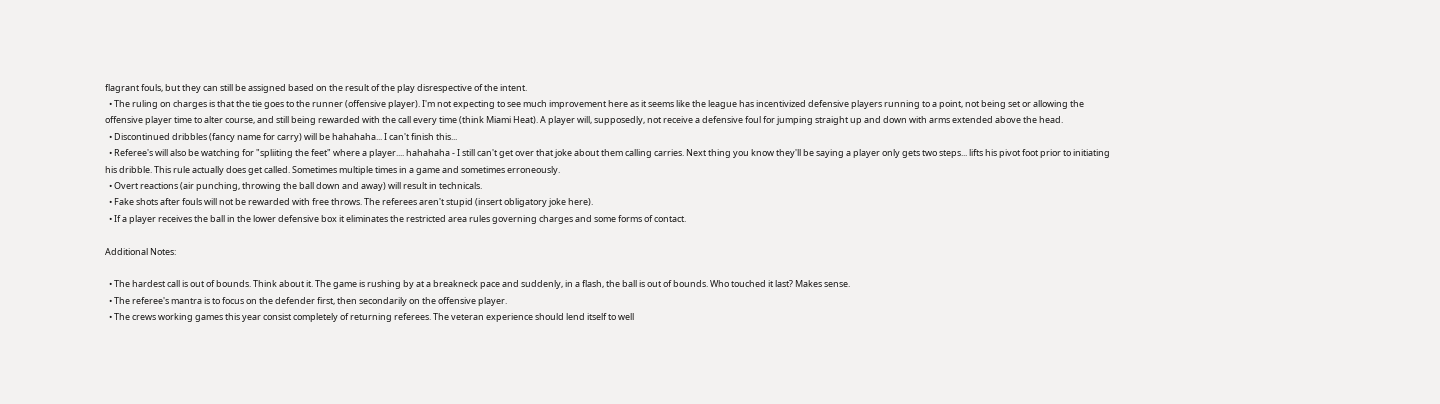flagrant fouls, but they can still be assigned based on the result of the play disrespective of the intent.
  • The ruling on charges is that the tie goes to the runner (offensive player). I'm not expecting to see much improvement here as it seems like the league has incentivized defensive players running to a point, not being set or allowing the offensive player time to alter course, and still being rewarded with the call every time (think Miami Heat). A player will, supposedly, not receive a defensive foul for jumping straight up and down with arms extended above the head.
  • Discontinued dribbles (fancy name for carry) will be hahahaha... I can't finish this...
  • Referee's will also be watching for "spliiting the feet" where a player.... hahahaha - I still can't get over that joke about them calling carries. Next thing you know they'll be saying a player only gets two steps... lifts his pivot foot prior to initiating his dribble. This rule actually does get called. Sometimes multiple times in a game and sometimes erroneously.
  • Overt reactions (air punching, throwing the ball down and away) will result in technicals.
  • Fake shots after fouls will not be rewarded with free throws. The referees aren't stupid (insert obligatory joke here).
  • If a player receives the ball in the lower defensive box it eliminates the restricted area rules governing charges and some forms of contact.

Additional Notes:

  • The hardest call is out of bounds. Think about it. The game is rushing by at a breakneck pace and suddenly, in a flash, the ball is out of bounds. Who touched it last? Makes sense.
  • The referee's mantra is to focus on the defender first, then secondarily on the offensive player.
  • The crews working games this year consist completely of returning referees. The veteran experience should lend itself to well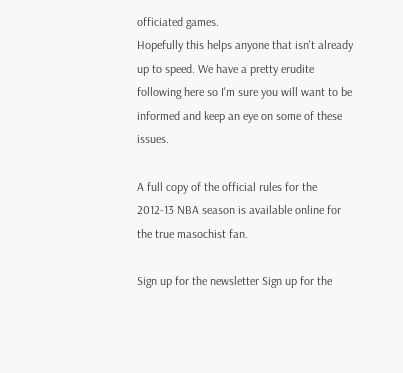officiated games.
Hopefully this helps anyone that isn't already up to speed. We have a pretty erudite following here so I'm sure you will want to be informed and keep an eye on some of these issues.

A full copy of the official rules for the 2012-13 NBA season is available online for the true masochist fan.

Sign up for the newsletter Sign up for the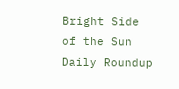Bright Side of the Sun Daily Roundup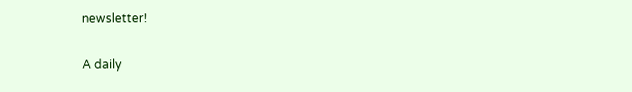newsletter!

A daily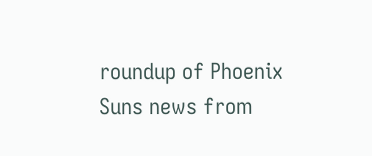roundup of Phoenix Suns news from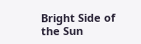Bright Side of the Sun